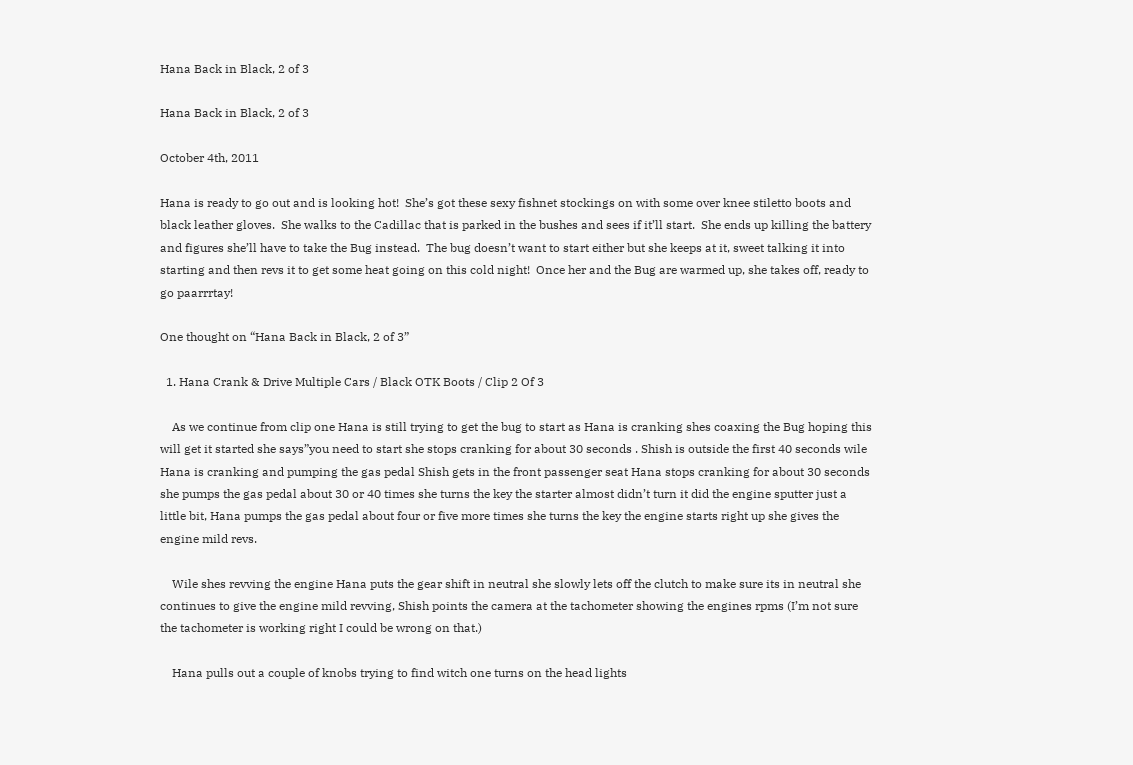Hana Back in Black, 2 of 3

Hana Back in Black, 2 of 3

October 4th, 2011

Hana is ready to go out and is looking hot!  She’s got these sexy fishnet stockings on with some over knee stiletto boots and black leather gloves.  She walks to the Cadillac that is parked in the bushes and sees if it’ll start.  She ends up killing the battery and figures she’ll have to take the Bug instead.  The bug doesn’t want to start either but she keeps at it, sweet talking it into starting and then revs it to get some heat going on this cold night!  Once her and the Bug are warmed up, she takes off, ready to go paarrrtay!

One thought on “Hana Back in Black, 2 of 3”

  1. Hana Crank & Drive Multiple Cars / Black OTK Boots / Clip 2 Of 3

    As we continue from clip one Hana is still trying to get the bug to start as Hana is cranking shes coaxing the Bug hoping this will get it started she says”you need to start she stops cranking for about 30 seconds . Shish is outside the first 40 seconds wile Hana is cranking and pumping the gas pedal Shish gets in the front passenger seat Hana stops cranking for about 30 seconds she pumps the gas pedal about 30 or 40 times she turns the key the starter almost didn’t turn it did the engine sputter just a little bit, Hana pumps the gas pedal about four or five more times she turns the key the engine starts right up she gives the engine mild revs.

    Wile shes revving the engine Hana puts the gear shift in neutral she slowly lets off the clutch to make sure its in neutral she continues to give the engine mild revving, Shish points the camera at the tachometer showing the engines rpms (I’m not sure the tachometer is working right I could be wrong on that.)

    Hana pulls out a couple of knobs trying to find witch one turns on the head lights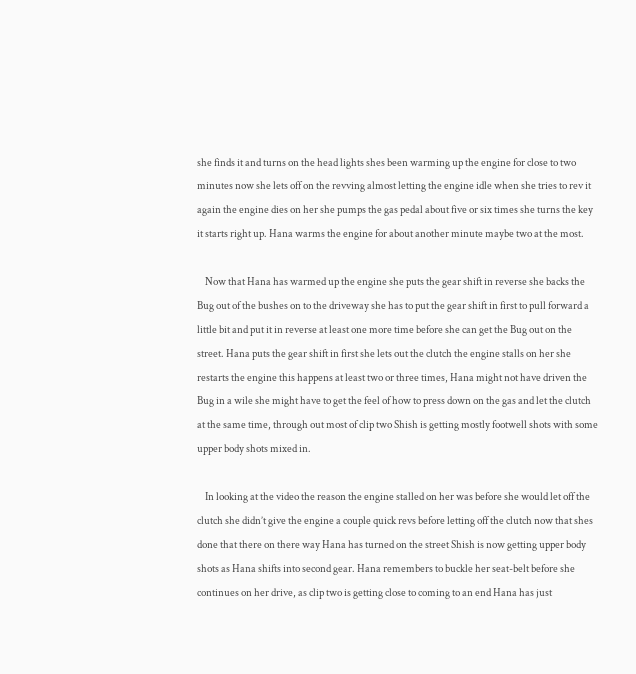she finds it and turns on the head lights shes been warming up the engine for close to two minutes now she lets off on the revving almost letting the engine idle when she tries to rev it again the engine dies on her she pumps the gas pedal about five or six times she turns the key it starts right up. Hana warms the engine for about another minute maybe two at the most.

    Now that Hana has warmed up the engine she puts the gear shift in reverse she backs the Bug out of the bushes on to the driveway she has to put the gear shift in first to pull forward a little bit and put it in reverse at least one more time before she can get the Bug out on the street. Hana puts the gear shift in first she lets out the clutch the engine stalls on her she restarts the engine this happens at least two or three times, Hana might not have driven the Bug in a wile she might have to get the feel of how to press down on the gas and let the clutch at the same time, through out most of clip two Shish is getting mostly footwell shots with some upper body shots mixed in.

    In looking at the video the reason the engine stalled on her was before she would let off the clutch she didn’t give the engine a couple quick revs before letting off the clutch now that shes done that there on there way Hana has turned on the street Shish is now getting upper body shots as Hana shifts into second gear. Hana remembers to buckle her seat-belt before she continues on her drive, as clip two is getting close to coming to an end Hana has just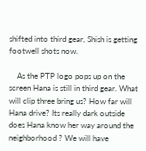shifted into third gear, Shish is getting footwell shots now.

    As the PTP logo pops up on the screen Hana is still in third gear. What will clip three bring us? How far will Hana drive? Its really dark outside does Hana know her way around the neighborhood ? We will have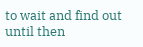to wait and find out until then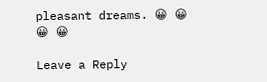pleasant dreams. 😀 😀 😀 😀

Leave a Reply